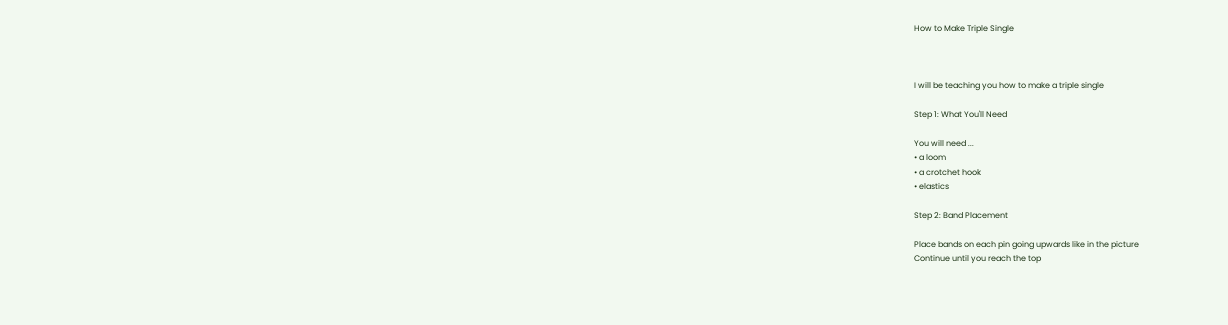How to Make Triple Single



I will be teaching you how to make a triple single

Step 1: What You'll Need

You will need ...
• a loom
• a crotchet hook
• elastics

Step 2: Band Placement

Place bands on each pin going upwards like in the picture
Continue until you reach the top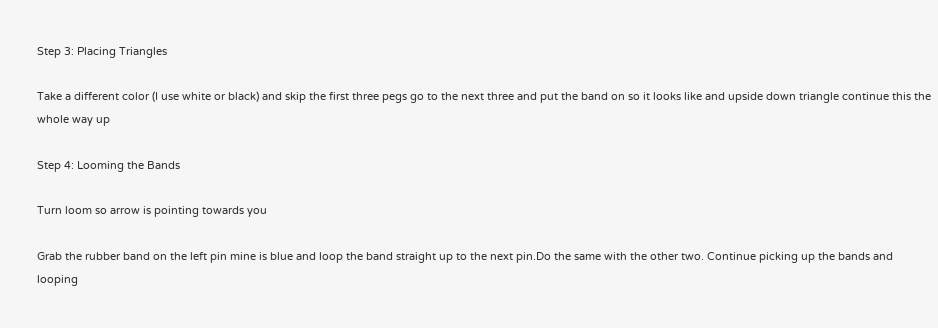Step 3: Placing Triangles

Take a different color (I use white or black) and skip the first three pegs go to the next three and put the band on so it looks like and upside down triangle continue this the whole way up

Step 4: Looming the Bands

Turn loom so arrow is pointing towards you

Grab the rubber band on the left pin mine is blue and loop the band straight up to the next pin.Do the same with the other two. Continue picking up the bands and looping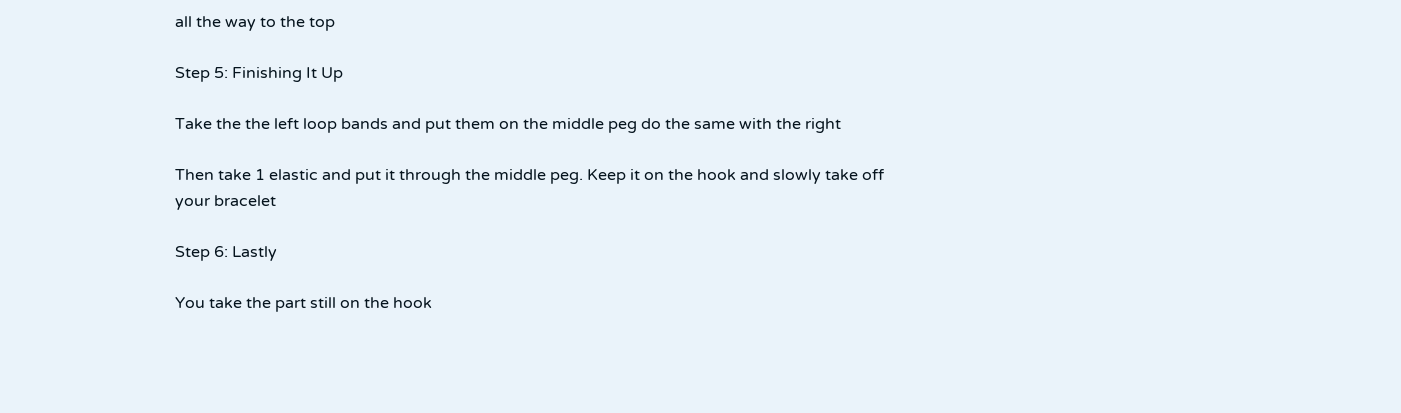all the way to the top

Step 5: Finishing It Up

Take the the left loop bands and put them on the middle peg do the same with the right

Then take 1 elastic and put it through the middle peg. Keep it on the hook and slowly take off your bracelet

Step 6: Lastly

You take the part still on the hook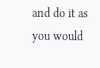and do it as you would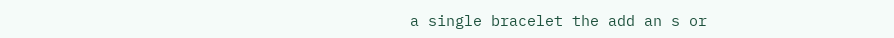a single bracelet the add an s or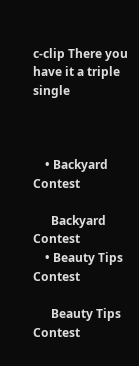c-clip There you have it a triple single



    • Backyard Contest

      Backyard Contest
    • Beauty Tips Contest

      Beauty Tips Contest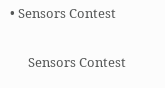• Sensors Contest

      Sensors Contest